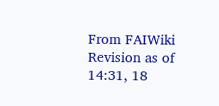From FAIWiki
Revision as of 14:31, 18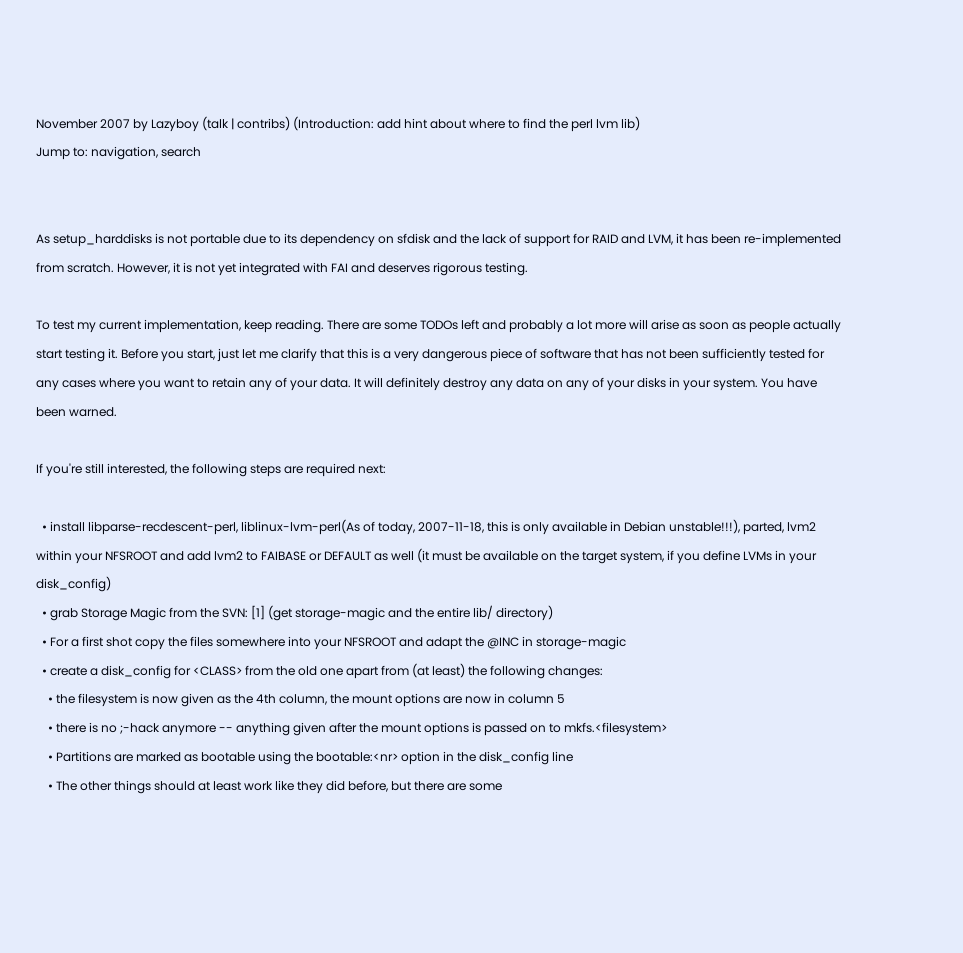November 2007 by Lazyboy (talk | contribs) (Introduction: add hint about where to find the perl lvm lib)
Jump to: navigation, search


As setup_harddisks is not portable due to its dependency on sfdisk and the lack of support for RAID and LVM, it has been re-implemented from scratch. However, it is not yet integrated with FAI and deserves rigorous testing.

To test my current implementation, keep reading. There are some TODOs left and probably a lot more will arise as soon as people actually start testing it. Before you start, just let me clarify that this is a very dangerous piece of software that has not been sufficiently tested for any cases where you want to retain any of your data. It will definitely destroy any data on any of your disks in your system. You have been warned.

If you're still interested, the following steps are required next:

  • install libparse-recdescent-perl, liblinux-lvm-perl(As of today, 2007-11-18, this is only available in Debian unstable!!!), parted, lvm2 within your NFSROOT and add lvm2 to FAIBASE or DEFAULT as well (it must be available on the target system, if you define LVMs in your disk_config)
  • grab Storage Magic from the SVN: [1] (get storage-magic and the entire lib/ directory)
  • For a first shot copy the files somewhere into your NFSROOT and adapt the @INC in storage-magic
  • create a disk_config for <CLASS> from the old one apart from (at least) the following changes:
    • the filesystem is now given as the 4th column, the mount options are now in column 5
    • there is no ;-hack anymore -- anything given after the mount options is passed on to mkfs.<filesystem>
    • Partitions are marked as bootable using the bootable:<nr> option in the disk_config line
    • The other things should at least work like they did before, but there are some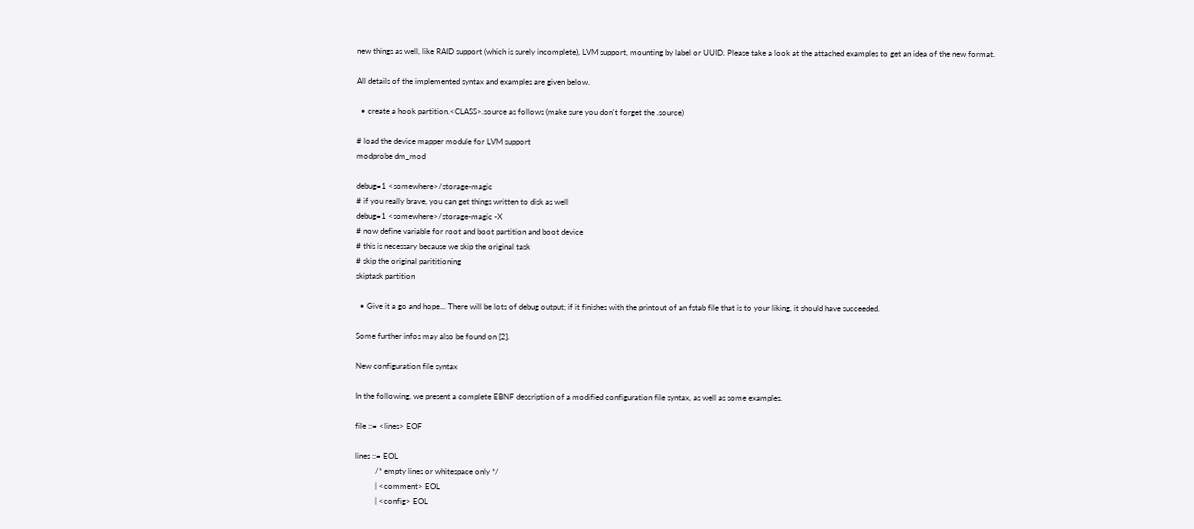new things as well, like RAID support (which is surely incomplete), LVM support, mounting by label or UUID. Please take a look at the attached examples to get an idea of the new format.

All details of the implemented syntax and examples are given below.

  • create a hook partition.<CLASS>.source as follows (make sure you don't forget the .source)

# load the device mapper module for LVM support
modprobe dm_mod

debug=1 <somewhere>/storage-magic
# if you really brave, you can get things written to disk as well
debug=1 <somewhere>/storage-magic -X
# now define variable for root and boot partition and boot device
# this is necessary because we skip the original task
# skip the original parititioning
skiptask partition

  • Give it a go and hope... There will be lots of debug output; if it finishes with the printout of an fstab file that is to your liking, it should have succeeded.

Some further infos may also be found on [2].

New configuration file syntax

In the following, we present a complete EBNF description of a modified configuration file syntax, as well as some examples.

file ::= <lines> EOF

lines ::= EOL
          /* empty lines or whitespace only */
          | <comment> EOL
          | <config> EOL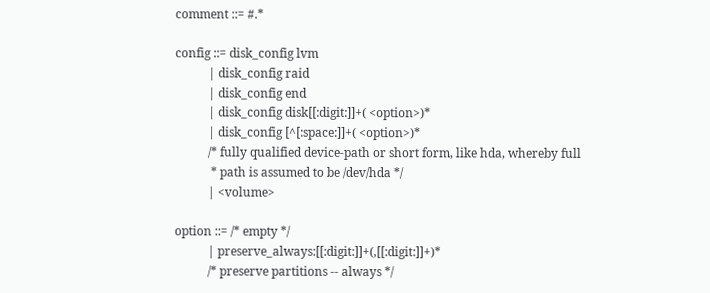comment ::= #.*

config ::= disk_config lvm
           | disk_config raid
           | disk_config end
           | disk_config disk[[:digit:]]+( <option>)*
           | disk_config [^[:space:]]+( <option>)*
           /* fully qualified device-path or short form, like hda, whereby full
            * path is assumed to be /dev/hda */
           | <volume>

option ::= /* empty */
           | preserve_always:[[:digit:]]+(,[[:digit:]]+)*
           /* preserve partitions -- always */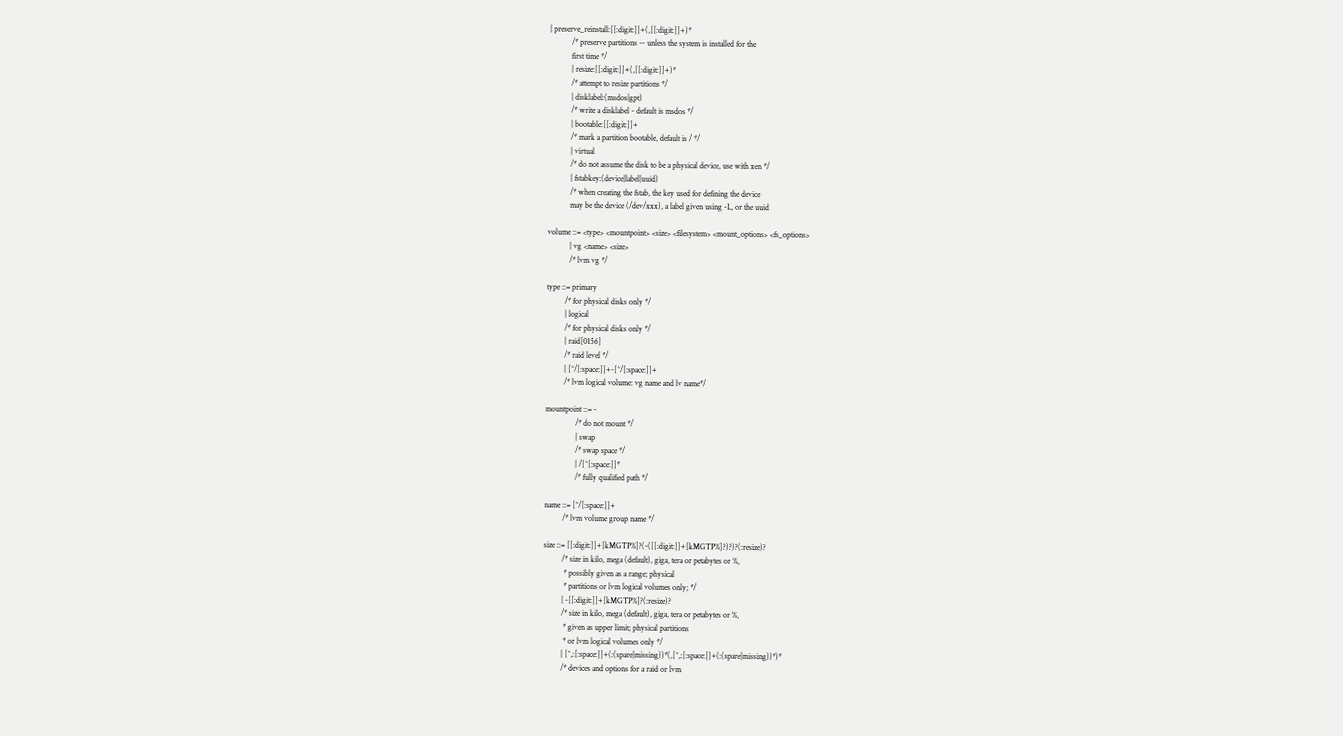| preserve_reinstall:[[:digit:]]+(,[[:digit:]]+)*
           /* preserve partitions -- unless the system is installed for the
           first time */
           | resize:[[:digit:]]+(,[[:digit:]]+)*
           /* attempt to resize partitions */
           | disklabel:(msdos|gpt)
           /* write a disklabel - default is msdos */
           | bootable:[[:digit:]]+
           /* mark a partition bootable, default is / */
           | virtual
           /* do not assume the disk to be a physical device, use with xen */
           | fstabkey:(device|label|uuid)
           /* when creating the fstab, the key used for defining the device
           may be the device (/dev/xxx), a label given using -L, or the uuid

volume ::= <type> <mountpoint> <size> <filesystem> <mount_options> <fs_options>
           | vg <name> <size>
           /* lvm vg */

type ::= primary
         /* for physical disks only */
         | logical
         /* for physical disks only */
         | raid[0156]
         /* raid level */
         | [^/[:space:]]+-[^/[:space:]]+
         /* lvm logical volume: vg name and lv name*/

mountpoint ::= -
               /* do not mount */
               | swap
               /* swap space */
               | /[^[:space:]]*
               /* fully qualified path */

name ::= [^/[:space:]]+
         /* lvm volume group name */

size ::= [[:digit:]]+[kMGTP%]?(-([[:digit:]]+[kMGTP%]?)?)?(:resize)?
         /* size in kilo, mega (default), giga, tera or petabytes or %,
          * possibly given as a range; physical
          * partitions or lvm logical volumes only; */
         | -[[:digit:]]+[kMGTP%]?(:resize)?
         /* size in kilo, mega (default), giga, tera or petabytes or %,
          * given as upper limit; physical partitions
          * or lvm logical volumes only */
         | [^,:[:space:]]+(:(spare|missing))*(,[^,:[:space:]]+(:(spare|missing))*)*
         /* devices and options for a raid or lvm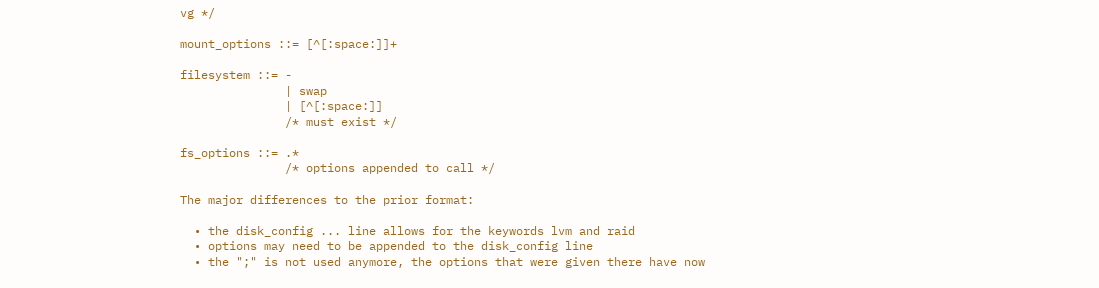vg */

mount_options ::= [^[:space:]]+

filesystem ::= -
               | swap
               | [^[:space:]]
               /* must exist */

fs_options ::= .*
               /* options appended to call */

The major differences to the prior format:

  • the disk_config ... line allows for the keywords lvm and raid
  • options may need to be appended to the disk_config line
  • the ";" is not used anymore, the options that were given there have now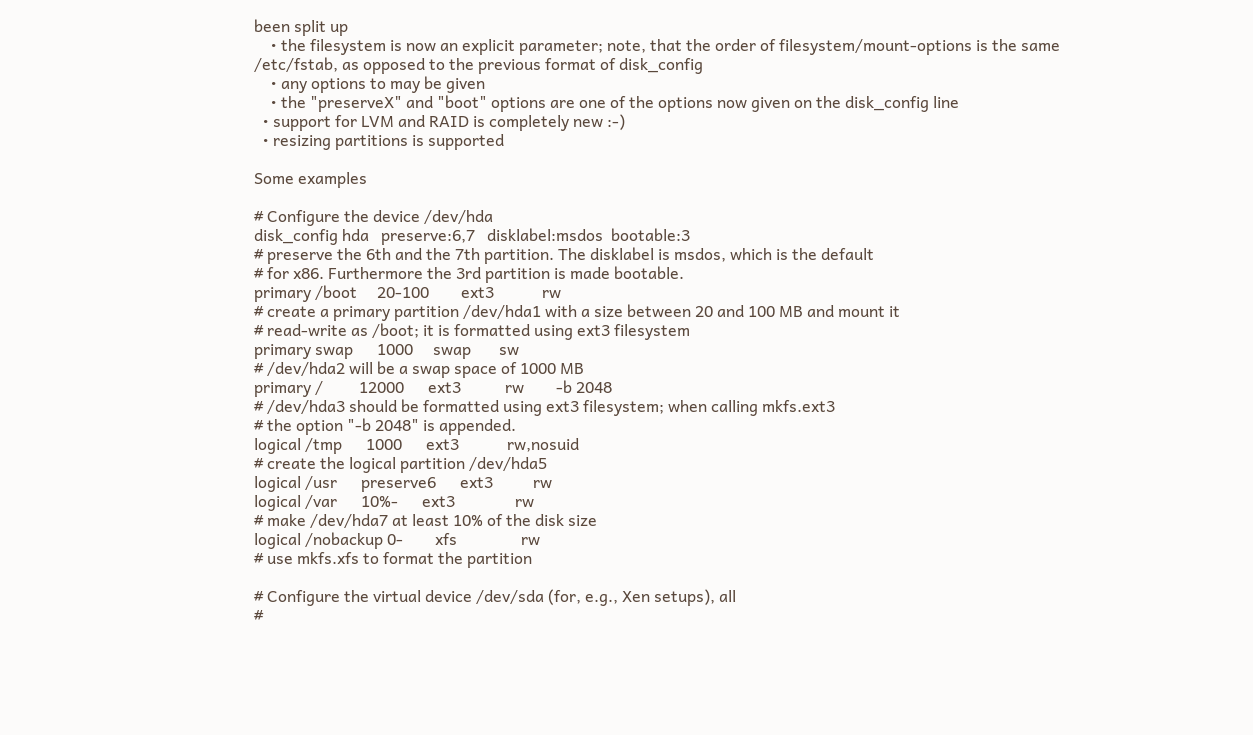been split up
    • the filesystem is now an explicit parameter; note, that the order of filesystem/mount-options is the same /etc/fstab, as opposed to the previous format of disk_config
    • any options to may be given
    • the "preserveX" and "boot" options are one of the options now given on the disk_config line
  • support for LVM and RAID is completely new :-)
  • resizing partitions is supported

Some examples

# Configure the device /dev/hda
disk_config hda   preserve:6,7   disklabel:msdos  bootable:3
# preserve the 6th and the 7th partition. The disklabel is msdos, which is the default
# for x86. Furthermore the 3rd partition is made bootable.
primary /boot     20-100        ext3            rw
# create a primary partition /dev/hda1 with a size between 20 and 100 MB and mount it
# read-write as /boot; it is formatted using ext3 filesystem
primary swap      1000     swap       sw
# /dev/hda2 will be a swap space of 1000 MB
primary /         12000      ext3           rw        -b 2048
# /dev/hda3 should be formatted using ext3 filesystem; when calling mkfs.ext3
# the option "-b 2048" is appended.
logical /tmp      1000      ext3            rw,nosuid
# create the logical partition /dev/hda5
logical /usr      preserve6      ext3          rw
logical /var      10%-      ext3               rw
# make /dev/hda7 at least 10% of the disk size
logical /nobackup 0-        xfs                rw
# use mkfs.xfs to format the partition

# Configure the virtual device /dev/sda (for, e.g., Xen setups), all
#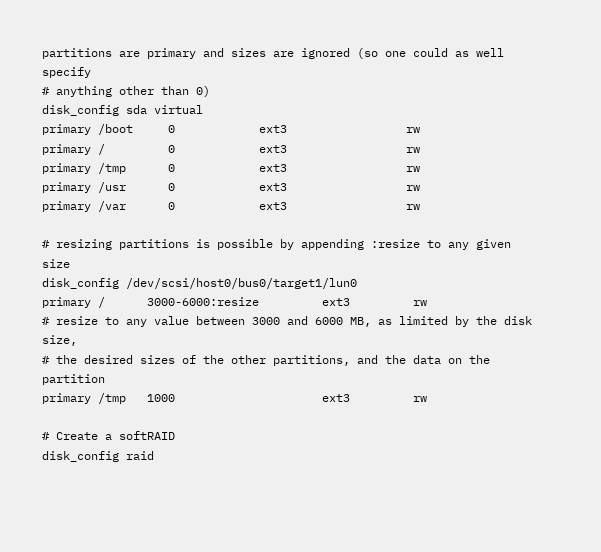partitions are primary and sizes are ignored (so one could as well specify
# anything other than 0)
disk_config sda virtual
primary /boot     0            ext3                 rw
primary /         0            ext3                 rw
primary /tmp      0            ext3                 rw
primary /usr      0            ext3                 rw
primary /var      0            ext3                 rw

# resizing partitions is possible by appending :resize to any given size
disk_config /dev/scsi/host0/bus0/target1/lun0
primary /      3000-6000:resize         ext3         rw
# resize to any value between 3000 and 6000 MB, as limited by the disk size,
# the desired sizes of the other partitions, and the data on the partition
primary /tmp   1000                     ext3         rw

# Create a softRAID
disk_config raid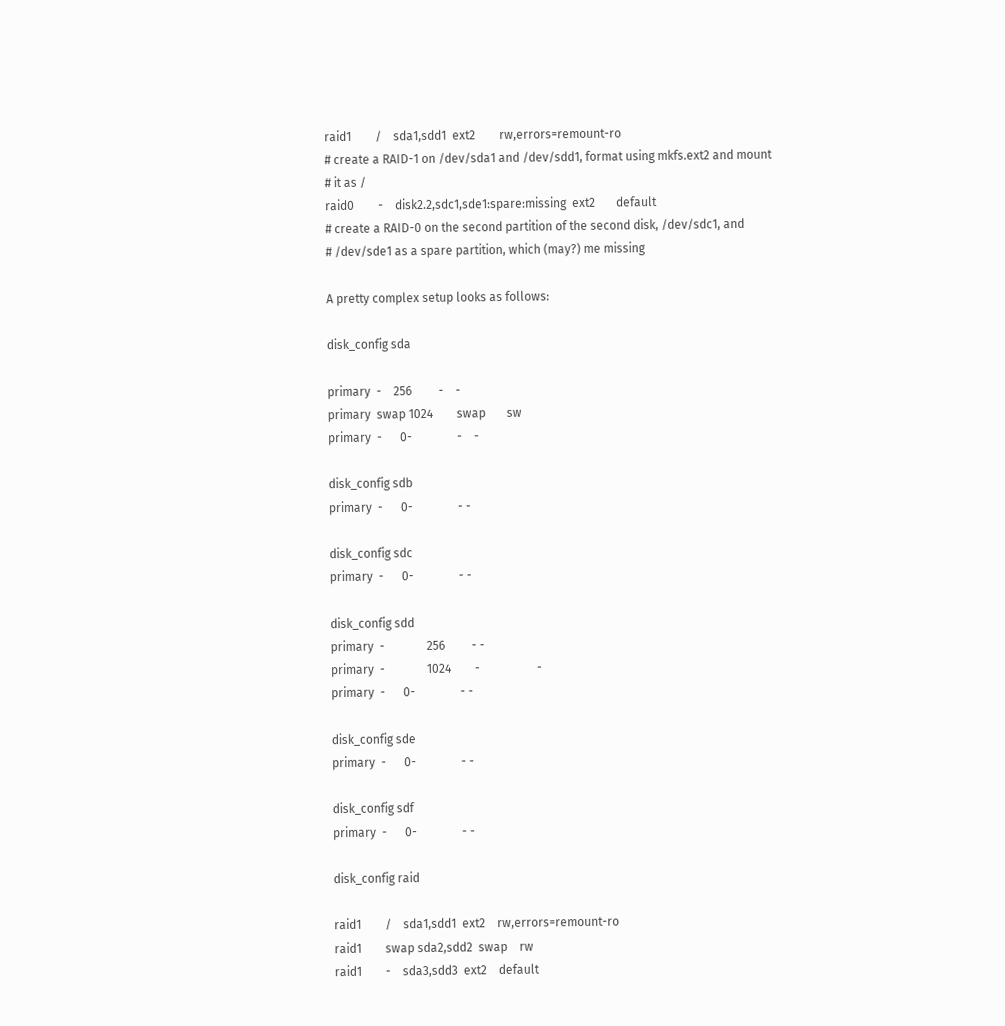raid1        /    sda1,sdd1  ext2        rw,errors=remount-ro
# create a RAID-1 on /dev/sda1 and /dev/sdd1, format using mkfs.ext2 and mount
# it as /
raid0        -    disk2.2,sdc1,sde1:spare:missing  ext2       default
# create a RAID-0 on the second partition of the second disk, /dev/sdc1, and
# /dev/sde1 as a spare partition, which (may?) me missing

A pretty complex setup looks as follows:

disk_config sda

primary  -    256         -    -
primary  swap 1024        swap       sw
primary  -      0-               -    -

disk_config sdb
primary  -      0-               - -

disk_config sdc
primary  -      0-               - -

disk_config sdd
primary  -              256         - -
primary  -              1024        -                   -
primary  -      0-               - -

disk_config sde
primary  -      0-               - -

disk_config sdf
primary  -      0-               - -

disk_config raid

raid1        /    sda1,sdd1  ext2    rw,errors=remount-ro
raid1        swap sda2,sdd2  swap    rw
raid1        -    sda3,sdd3  ext2    default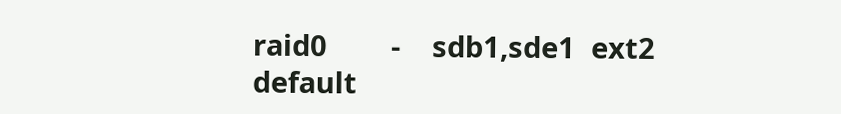raid0        -    sdb1,sde1  ext2    default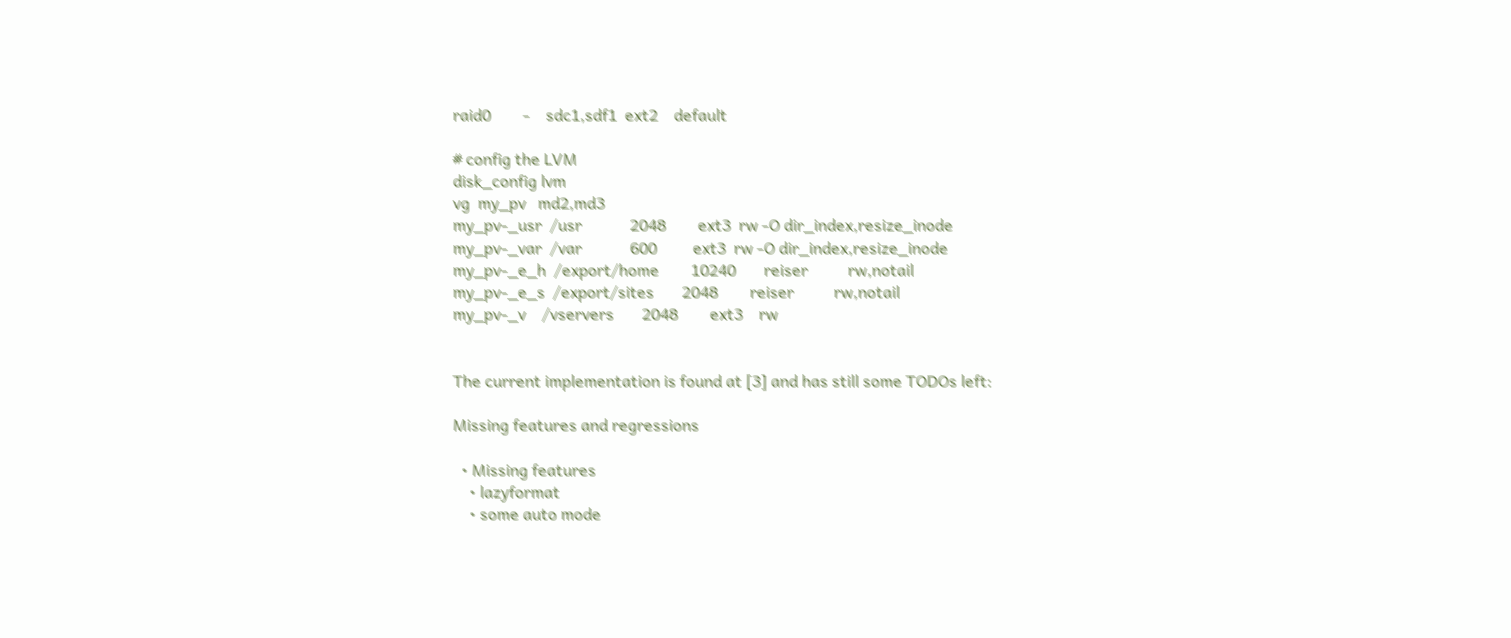raid0        -    sdc1,sdf1  ext2    default

# config the LVM
disk_config lvm
vg  my_pv   md2,md3
my_pv-_usr  /usr            2048        ext3  rw -O dir_index,resize_inode
my_pv-_var  /var            600         ext3  rw -O dir_index,resize_inode
my_pv-_e_h  /export/home        10240       reiser          rw,notail
my_pv-_e_s  /export/sites       2048        reiser          rw,notail
my_pv-_v    /vservers       2048        ext3    rw


The current implementation is found at [3] and has still some TODOs left:

Missing features and regressions

  • Missing features
    • lazyformat
    • some auto mode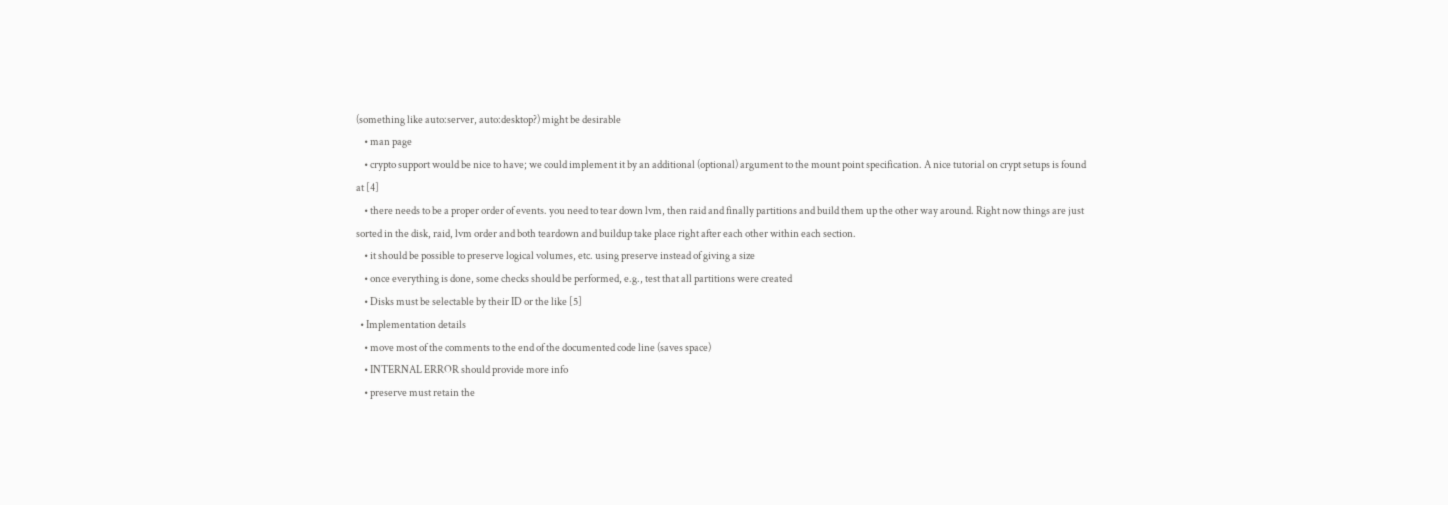(something like auto:server, auto:desktop?) might be desirable
    • man page
    • crypto support would be nice to have; we could implement it by an additional (optional) argument to the mount point specification. A nice tutorial on crypt setups is found at [4]
    • there needs to be a proper order of events. you need to tear down lvm, then raid and finally partitions and build them up the other way around. Right now things are just sorted in the disk, raid, lvm order and both teardown and buildup take place right after each other within each section.
    • it should be possible to preserve logical volumes, etc. using preserve instead of giving a size
    • once everything is done, some checks should be performed, e.g., test that all partitions were created
    • Disks must be selectable by their ID or the like [5]
  • Implementation details
    • move most of the comments to the end of the documented code line (saves space)
    • INTERNAL ERROR should provide more info
    • preserve must retain the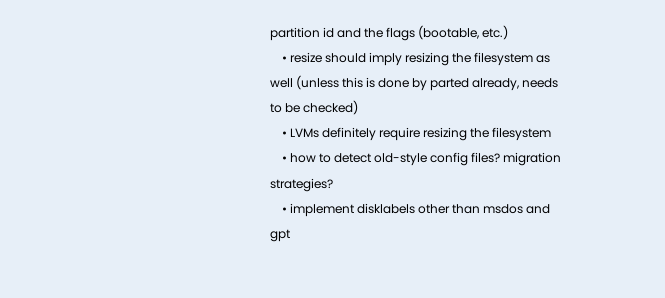partition id and the flags (bootable, etc.)
    • resize should imply resizing the filesystem as well (unless this is done by parted already, needs to be checked)
    • LVMs definitely require resizing the filesystem
    • how to detect old-style config files? migration strategies?
    • implement disklabels other than msdos and gpt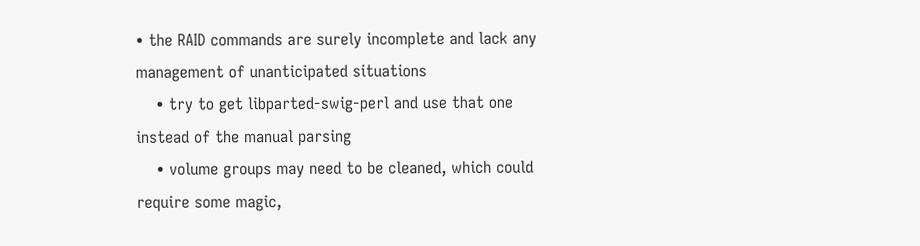• the RAID commands are surely incomplete and lack any management of unanticipated situations
    • try to get libparted-swig-perl and use that one instead of the manual parsing
    • volume groups may need to be cleaned, which could require some magic,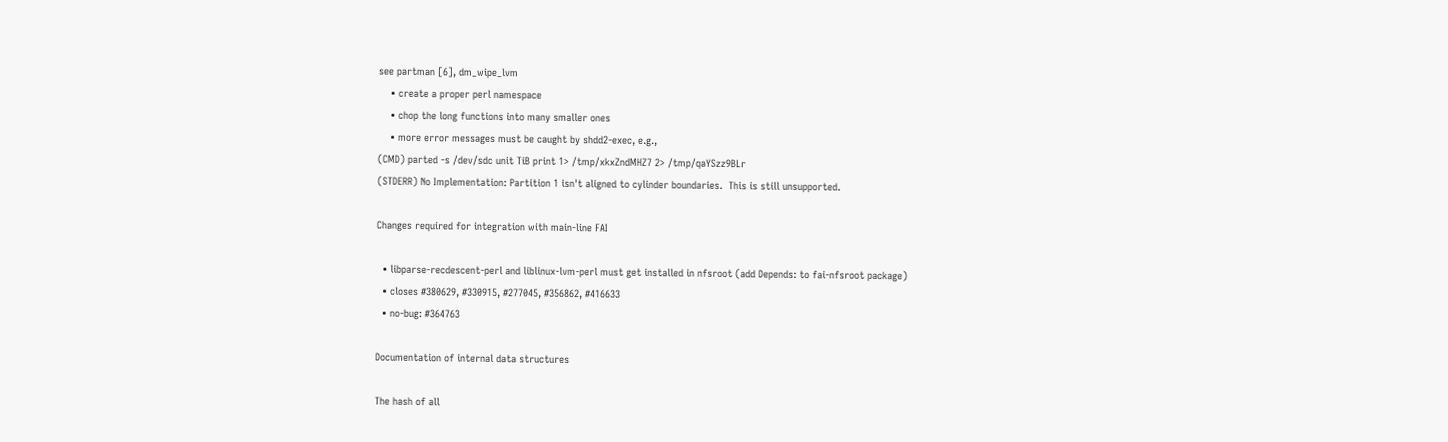see partman [6], dm_wipe_lvm
    • create a proper perl namespace
    • chop the long functions into many smaller ones
    • more error messages must be caught by shdd2-exec, e.g.,
(CMD) parted -s /dev/sdc unit TiB print 1> /tmp/xkxZndMHZ7 2> /tmp/qaYSzz9BLr
(STDERR) No Implementation: Partition 1 isn't aligned to cylinder boundaries.  This is still unsupported.

Changes required for integration with main-line FAI

  • libparse-recdescent-perl and liblinux-lvm-perl must get installed in nfsroot (add Depends: to fai-nfsroot package)
  • closes #380629, #330915, #277045, #356862, #416633
  • no-bug: #364763

Documentation of internal data structures

The hash of all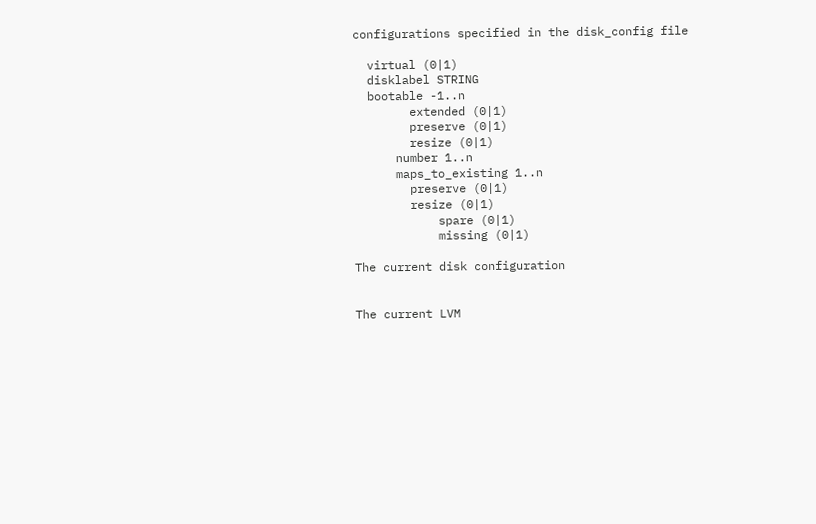configurations specified in the disk_config file

  virtual (0|1)
  disklabel STRING
  bootable -1..n
        extended (0|1)
        preserve (0|1)
        resize (0|1)
      number 1..n
      maps_to_existing 1..n
        preserve (0|1)
        resize (0|1)
            spare (0|1)
            missing (0|1)

The current disk configuration


The current LVM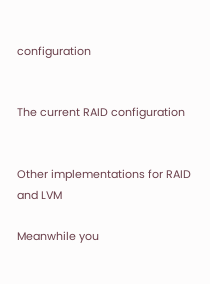configuration


The current RAID configuration


Other implementations for RAID and LVM

Meanwhile you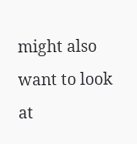might also want to look at